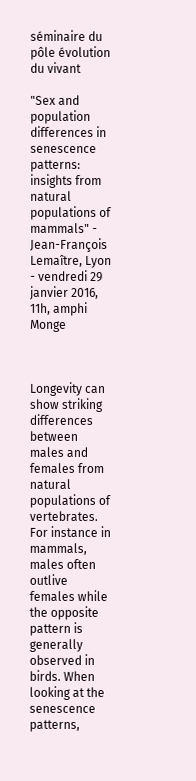séminaire du pôle évolution du vivant

"Sex and population differences in senescence patterns: insights from natural populations of mammals" -  Jean-François Lemaître, Lyon - vendredi 29 janvier 2016, 11h, amphi Monge



Longevity can show striking differences between males and females from natural populations of vertebrates. For instance in mammals, males often outlive females while the opposite pattern is generally observed in birds. When looking at the senescence patterns,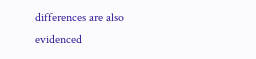differences are also evidenced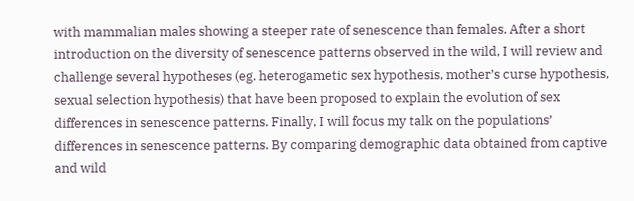with mammalian males showing a steeper rate of senescence than females. After a short introduction on the diversity of senescence patterns observed in the wild, I will review and challenge several hypotheses (eg. heterogametic sex hypothesis, mother’s curse hypothesis, sexual selection hypothesis) that have been proposed to explain the evolution of sex differences in senescence patterns. Finally, I will focus my talk on the populations’ differences in senescence patterns. By comparing demographic data obtained from captive and wild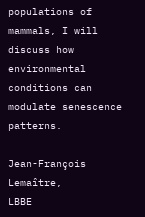populations of mammals, I will discuss how environmental conditions can modulate senescence patterns.

Jean-François Lemaître,
LBBE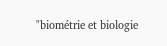"biométrie et biologie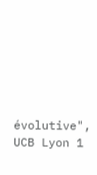évolutive",
UCB Lyon 1